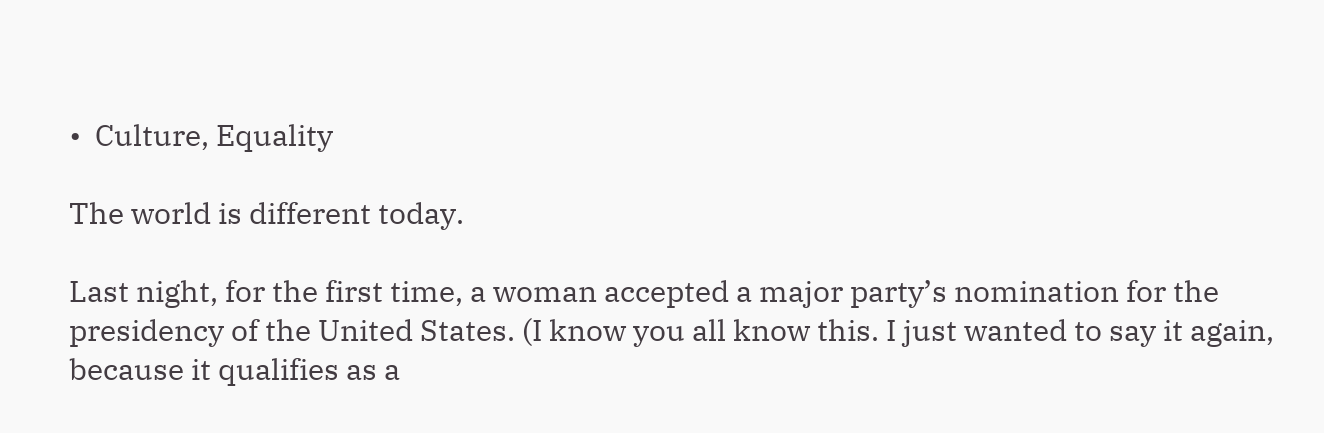•  Culture, Equality

The world is different today.

Last night, for the first time, a woman accepted a major party’s nomination for the presidency of the United States. (I know you all know this. I just wanted to say it again, because it qualifies as a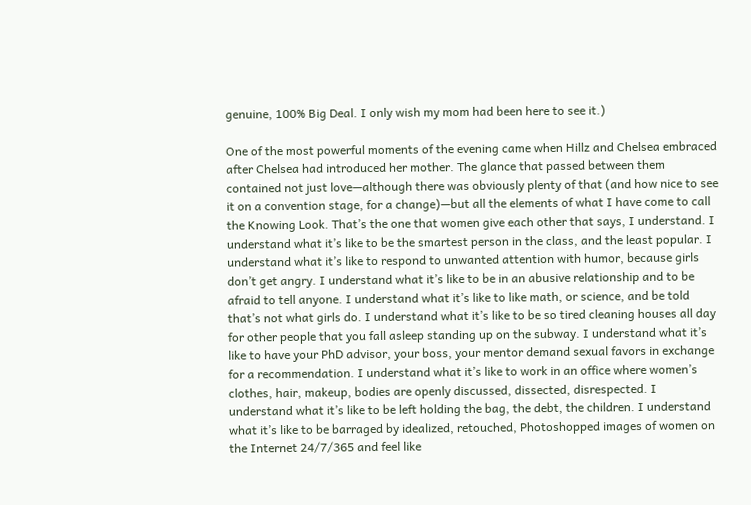genuine, 100% Big Deal. I only wish my mom had been here to see it.)

One of the most powerful moments of the evening came when Hillz and Chelsea embraced after Chelsea had introduced her mother. The glance that passed between them contained not just love—although there was obviously plenty of that (and how nice to see it on a convention stage, for a change)—but all the elements of what I have come to call the Knowing Look. That’s the one that women give each other that says, I understand. I understand what it’s like to be the smartest person in the class, and the least popular. I understand what it’s like to respond to unwanted attention with humor, because girls don’t get angry. I understand what it’s like to be in an abusive relationship and to be afraid to tell anyone. I understand what it’s like to like math, or science, and be told that’s not what girls do. I understand what it’s like to be so tired cleaning houses all day for other people that you fall asleep standing up on the subway. I understand what it’s like to have your PhD advisor, your boss, your mentor demand sexual favors in exchange for a recommendation. I understand what it’s like to work in an office where women’s clothes, hair, makeup, bodies are openly discussed, dissected, disrespected. I understand what it’s like to be left holding the bag, the debt, the children. I understand what it’s like to be barraged by idealized, retouched, Photoshopped images of women on the Internet 24/7/365 and feel like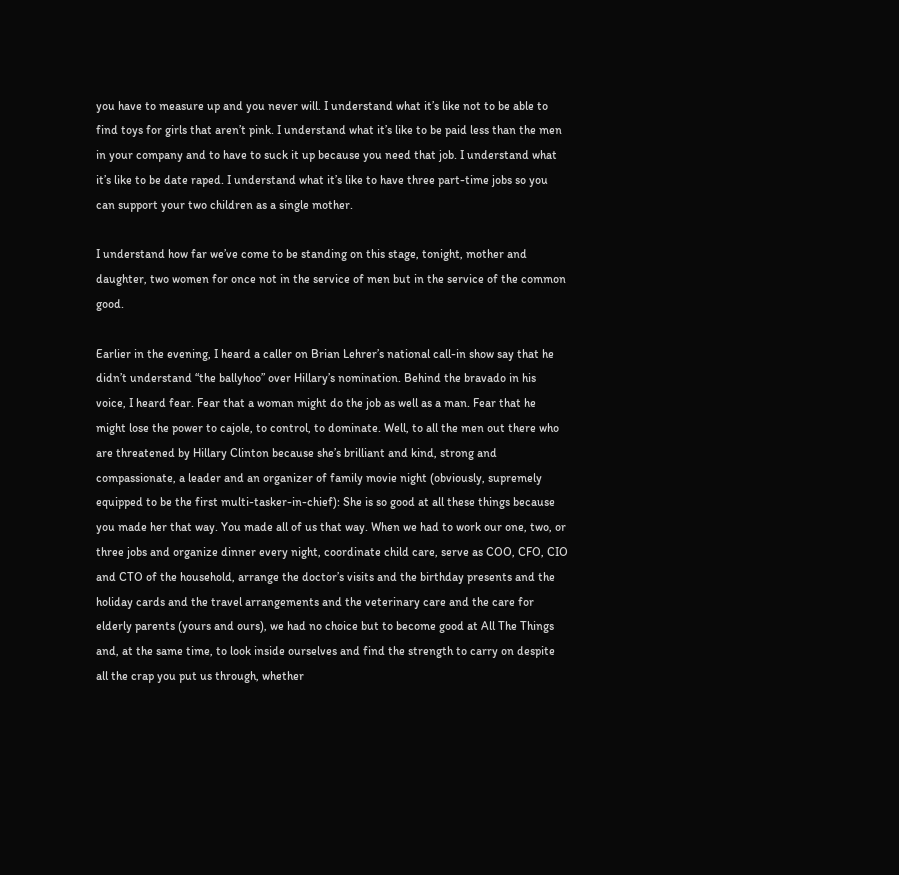you have to measure up and you never will. I understand what it’s like not to be able to find toys for girls that aren’t pink. I understand what it’s like to be paid less than the men in your company and to have to suck it up because you need that job. I understand what it’s like to be date raped. I understand what it’s like to have three part-time jobs so you can support your two children as a single mother.

I understand how far we’ve come to be standing on this stage, tonight, mother and daughter, two women for once not in the service of men but in the service of the common good.

Earlier in the evening, I heard a caller on Brian Lehrer’s national call-in show say that he didn’t understand “the ballyhoo” over Hillary’s nomination. Behind the bravado in his voice, I heard fear. Fear that a woman might do the job as well as a man. Fear that he might lose the power to cajole, to control, to dominate. Well, to all the men out there who are threatened by Hillary Clinton because she’s brilliant and kind, strong and compassionate, a leader and an organizer of family movie night (obviously, supremely equipped to be the first multi-tasker-in-chief): She is so good at all these things because you made her that way. You made all of us that way. When we had to work our one, two, or three jobs and organize dinner every night, coordinate child care, serve as COO, CFO, CIO and CTO of the household, arrange the doctor’s visits and the birthday presents and the holiday cards and the travel arrangements and the veterinary care and the care for elderly parents (yours and ours), we had no choice but to become good at All The Things and, at the same time, to look inside ourselves and find the strength to carry on despite all the crap you put us through, whether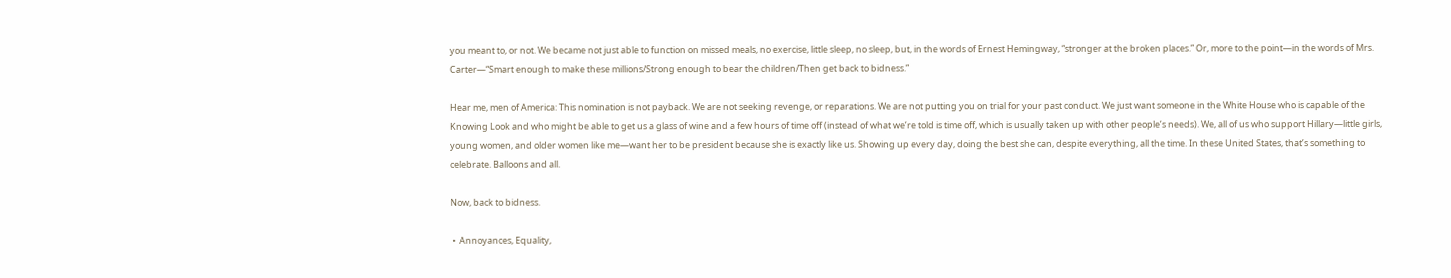you meant to, or not. We became not just able to function on missed meals, no exercise, little sleep, no sleep, but, in the words of Ernest Hemingway, “stronger at the broken places.” Or, more to the point—in the words of Mrs. Carter—“Smart enough to make these millions/Strong enough to bear the children/Then get back to bidness.”

Hear me, men of America: This nomination is not payback. We are not seeking revenge, or reparations. We are not putting you on trial for your past conduct. We just want someone in the White House who is capable of the Knowing Look and who might be able to get us a glass of wine and a few hours of time off (instead of what we’re told is time off, which is usually taken up with other people’s needs). We, all of us who support Hillary—little girls, young women, and older women like me—want her to be president because she is exactly like us. Showing up every day, doing the best she can, despite everything, all the time. In these United States, that’s something to celebrate. Balloons and all.

Now, back to bidness.

 •  Annoyances, Equality,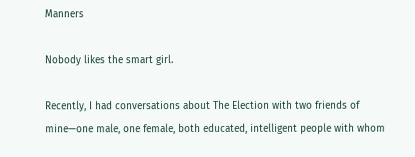Manners

Nobody likes the smart girl.

Recently, I had conversations about The Election with two friends of mine—one male, one female, both educated, intelligent people with whom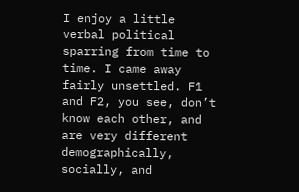I enjoy a little verbal political sparring from time to time. I came away fairly unsettled. F1 and F2, you see, don’t know each other, and are very different demographically, socially, and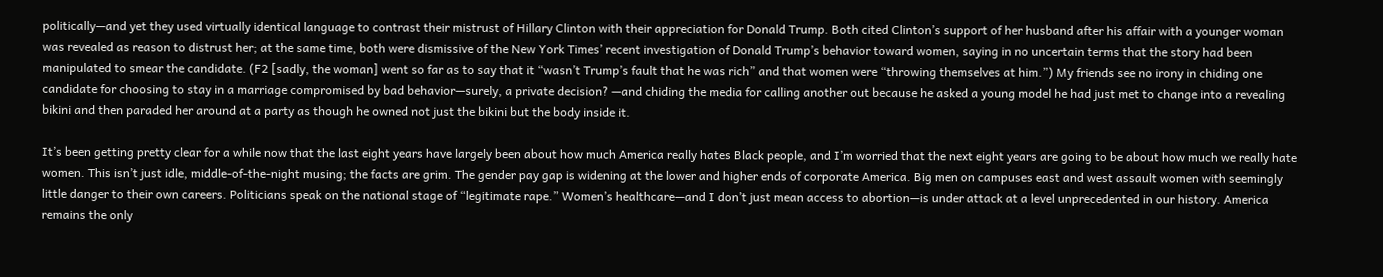politically—and yet they used virtually identical language to contrast their mistrust of Hillary Clinton with their appreciation for Donald Trump. Both cited Clinton’s support of her husband after his affair with a younger woman was revealed as reason to distrust her; at the same time, both were dismissive of the New York Times’ recent investigation of Donald Trump’s behavior toward women, saying in no uncertain terms that the story had been manipulated to smear the candidate. (F2 [sadly, the woman] went so far as to say that it “wasn’t Trump’s fault that he was rich” and that women were “throwing themselves at him.”) My friends see no irony in chiding one candidate for choosing to stay in a marriage compromised by bad behavior—surely, a private decision? —and chiding the media for calling another out because he asked a young model he had just met to change into a revealing bikini and then paraded her around at a party as though he owned not just the bikini but the body inside it.

It’s been getting pretty clear for a while now that the last eight years have largely been about how much America really hates Black people, and I’m worried that the next eight years are going to be about how much we really hate women. This isn’t just idle, middle-of-the-night musing; the facts are grim. The gender pay gap is widening at the lower and higher ends of corporate America. Big men on campuses east and west assault women with seemingly little danger to their own careers. Politicians speak on the national stage of “legitimate rape.” Women’s healthcare—and I don’t just mean access to abortion—is under attack at a level unprecedented in our history. America remains the only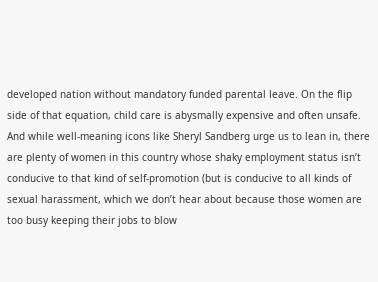developed nation without mandatory funded parental leave. On the flip side of that equation, child care is abysmally expensive and often unsafe. And while well-meaning icons like Sheryl Sandberg urge us to lean in, there are plenty of women in this country whose shaky employment status isn’t conducive to that kind of self-promotion (but is conducive to all kinds of sexual harassment, which we don’t hear about because those women are too busy keeping their jobs to blow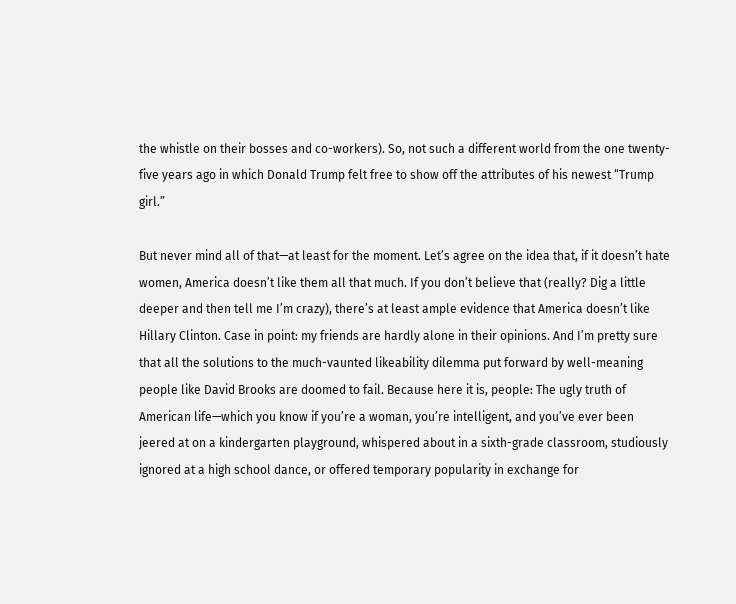the whistle on their bosses and co-workers). So, not such a different world from the one twenty-five years ago in which Donald Trump felt free to show off the attributes of his newest “Trump girl.”

But never mind all of that—at least for the moment. Let’s agree on the idea that, if it doesn’t hate women, America doesn’t like them all that much. If you don’t believe that (really? Dig a little deeper and then tell me I’m crazy), there’s at least ample evidence that America doesn’t like Hillary Clinton. Case in point: my friends are hardly alone in their opinions. And I’m pretty sure that all the solutions to the much-vaunted likeability dilemma put forward by well-meaning people like David Brooks are doomed to fail. Because here it is, people: The ugly truth of American life—which you know if you’re a woman, you’re intelligent, and you’ve ever been jeered at on a kindergarten playground, whispered about in a sixth-grade classroom, studiously ignored at a high school dance, or offered temporary popularity in exchange for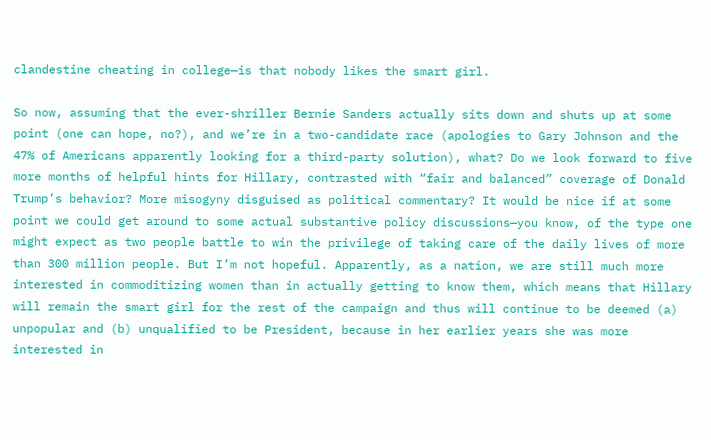clandestine cheating in college—is that nobody likes the smart girl.

So now, assuming that the ever-shriller Bernie Sanders actually sits down and shuts up at some point (one can hope, no?), and we’re in a two-candidate race (apologies to Gary Johnson and the 47% of Americans apparently looking for a third-party solution), what? Do we look forward to five more months of helpful hints for Hillary, contrasted with “fair and balanced” coverage of Donald Trump’s behavior? More misogyny disguised as political commentary? It would be nice if at some point we could get around to some actual substantive policy discussions—you know, of the type one might expect as two people battle to win the privilege of taking care of the daily lives of more than 300 million people. But I’m not hopeful. Apparently, as a nation, we are still much more interested in commoditizing women than in actually getting to know them, which means that Hillary will remain the smart girl for the rest of the campaign and thus will continue to be deemed (a) unpopular and (b) unqualified to be President, because in her earlier years she was more interested in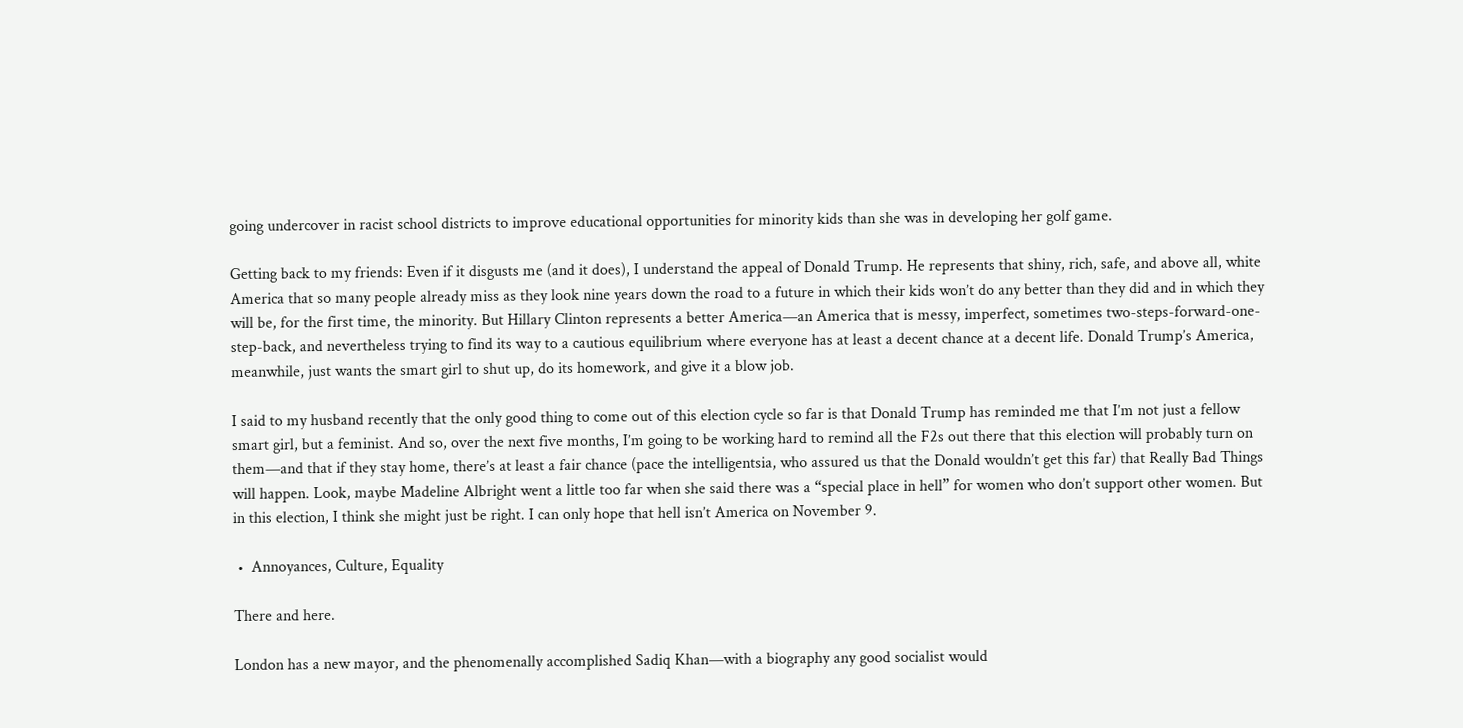going undercover in racist school districts to improve educational opportunities for minority kids than she was in developing her golf game.

Getting back to my friends: Even if it disgusts me (and it does), I understand the appeal of Donald Trump. He represents that shiny, rich, safe, and above all, white America that so many people already miss as they look nine years down the road to a future in which their kids won’t do any better than they did and in which they will be, for the first time, the minority. But Hillary Clinton represents a better America—an America that is messy, imperfect, sometimes two-steps-forward-one-step-back, and nevertheless trying to find its way to a cautious equilibrium where everyone has at least a decent chance at a decent life. Donald Trump’s America, meanwhile, just wants the smart girl to shut up, do its homework, and give it a blow job.

I said to my husband recently that the only good thing to come out of this election cycle so far is that Donald Trump has reminded me that I’m not just a fellow smart girl, but a feminist. And so, over the next five months, I’m going to be working hard to remind all the F2s out there that this election will probably turn on them—and that if they stay home, there’s at least a fair chance (pace the intelligentsia, who assured us that the Donald wouldn’t get this far) that Really Bad Things will happen. Look, maybe Madeline Albright went a little too far when she said there was a “special place in hell” for women who don’t support other women. But in this election, I think she might just be right. I can only hope that hell isn’t America on November 9.

 •  Annoyances, Culture, Equality

There and here.

London has a new mayor, and the phenomenally accomplished Sadiq Khan—with a biography any good socialist would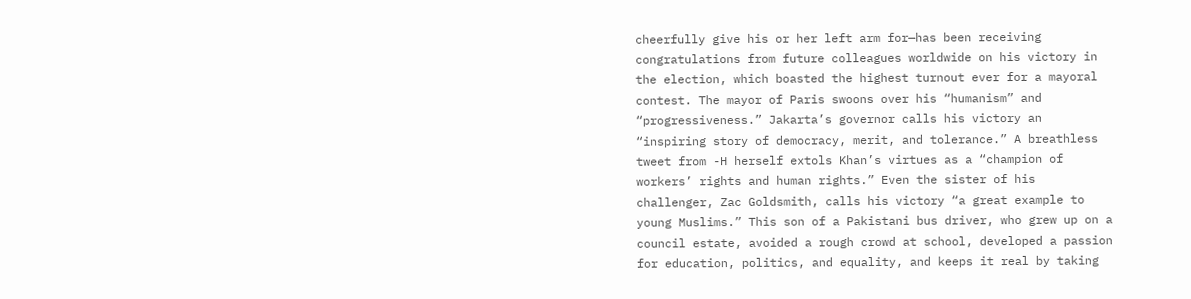cheerfully give his or her left arm for—has been receiving congratulations from future colleagues worldwide on his victory in the election, which boasted the highest turnout ever for a mayoral contest. The mayor of Paris swoons over his “humanism” and “progressiveness.” Jakarta’s governor calls his victory an “inspiring story of democracy, merit, and tolerance.” A breathless tweet from -H herself extols Khan’s virtues as a “champion of workers’ rights and human rights.” Even the sister of his challenger, Zac Goldsmith, calls his victory “a great example to young Muslims.” This son of a Pakistani bus driver, who grew up on a council estate, avoided a rough crowd at school, developed a passion for education, politics, and equality, and keeps it real by taking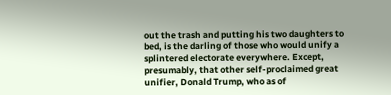out the trash and putting his two daughters to bed, is the darling of those who would unify a splintered electorate everywhere. Except, presumably, that other self-proclaimed great unifier, Donald Trump, who as of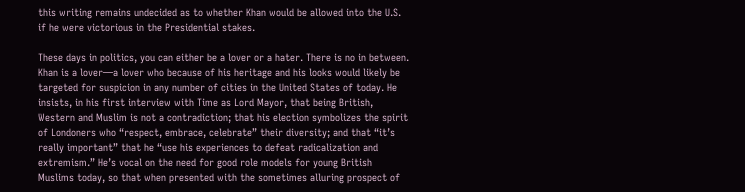this writing remains undecided as to whether Khan would be allowed into the U.S. if he were victorious in the Presidential stakes.

These days in politics, you can either be a lover or a hater. There is no in between. Khan is a lover—a lover who because of his heritage and his looks would likely be targeted for suspicion in any number of cities in the United States of today. He insists, in his first interview with Time as Lord Mayor, that being British, Western and Muslim is not a contradiction; that his election symbolizes the spirit of Londoners who “respect, embrace, celebrate” their diversity; and that “it’s really important” that he “use his experiences to defeat radicalization and extremism.” He’s vocal on the need for good role models for young British Muslims today, so that when presented with the sometimes alluring prospect of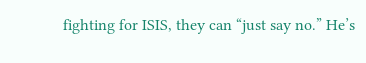fighting for ISIS, they can “just say no.” He’s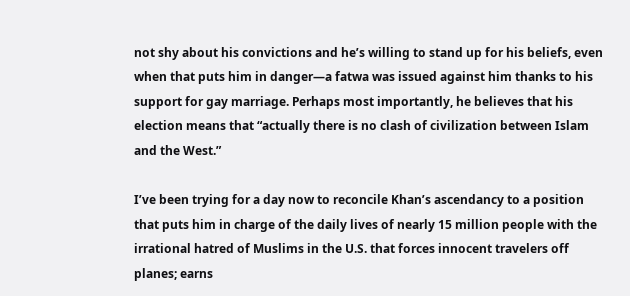not shy about his convictions and he’s willing to stand up for his beliefs, even when that puts him in danger—a fatwa was issued against him thanks to his support for gay marriage. Perhaps most importantly, he believes that his election means that “actually there is no clash of civilization between Islam and the West.”

I’ve been trying for a day now to reconcile Khan’s ascendancy to a position that puts him in charge of the daily lives of nearly 15 million people with the irrational hatred of Muslims in the U.S. that forces innocent travelers off planes; earns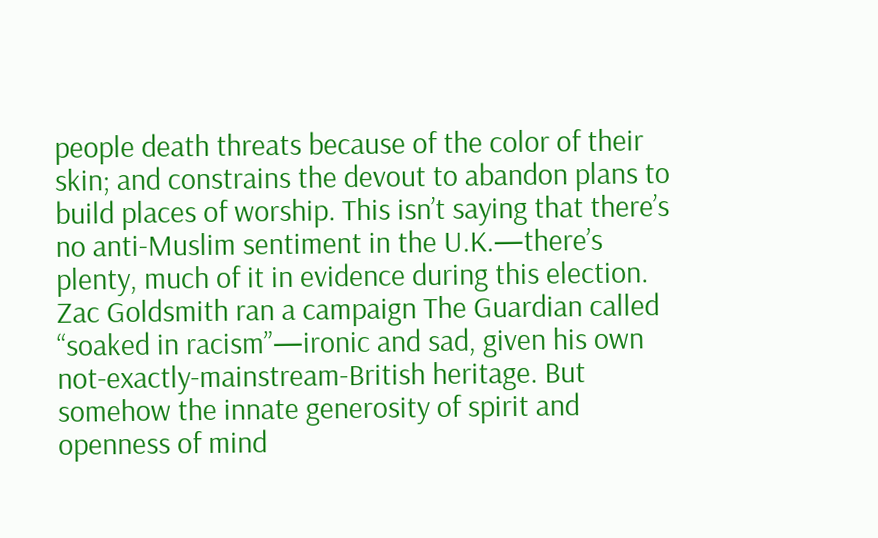people death threats because of the color of their skin; and constrains the devout to abandon plans to build places of worship. This isn’t saying that there’s no anti-Muslim sentiment in the U.K.—there’s plenty, much of it in evidence during this election. Zac Goldsmith ran a campaign The Guardian called “soaked in racism”—ironic and sad, given his own not-exactly-mainstream-British heritage. But somehow the innate generosity of spirit and openness of mind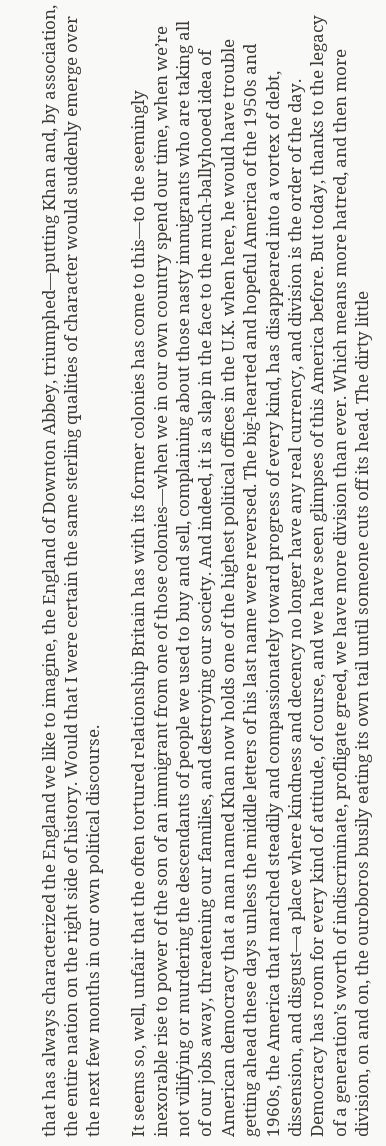that has always characterized the England we like to imagine, the England of Downton Abbey, triumphed—putting Khan and, by association, the entire nation on the right side of history. Would that I were certain the same sterling qualities of character would suddenly emerge over the next few months in our own political discourse.

It seems so, well, unfair that the often tortured relationship Britain has with its former colonies has come to this—to the seemingly inexorable rise to power of the son of an immigrant from one of those colonies—when we in our own country spend our time, when we’re not vilifying or murdering the descendants of people we used to buy and sell, complaining about those nasty immigrants who are taking all of our jobs away, threatening our families, and destroying our society. And indeed, it is a slap in the face to the much-ballyhooed idea of American democracy that a man named Khan now holds one of the highest political offices in the U.K. when here, he would have trouble getting ahead these days unless the middle letters of his last name were reversed. The big-hearted and hopeful America of the 1950s and 1960s, the America that marched steadily and compassionately toward progress of every kind, has disappeared into a vortex of debt, dissension, and disgust—a place where kindness and decency no longer have any real currency, and division is the order of the day. Democracy has room for every kind of attitude, of course, and we have seen glimpses of this America before. But today, thanks to the legacy of a generation’s worth of indiscriminate, profligate greed, we have more division than ever. Which means more hatred, and then more division, on and on, the ouroboros busily eating its own tail until someone cuts off its head. The dirty little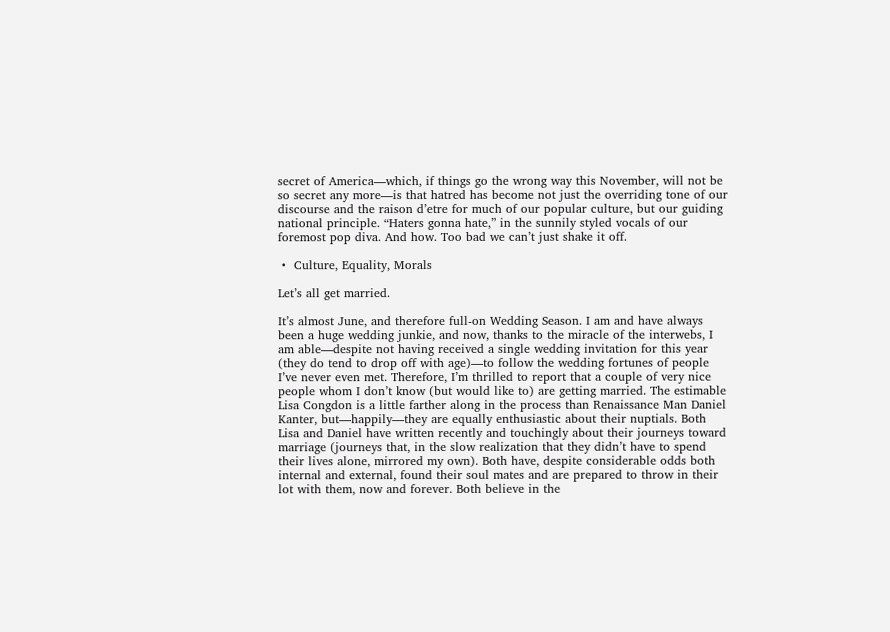secret of America—which, if things go the wrong way this November, will not be so secret any more—is that hatred has become not just the overriding tone of our discourse and the raison d’etre for much of our popular culture, but our guiding national principle. “Haters gonna hate,” in the sunnily styled vocals of our foremost pop diva. And how. Too bad we can’t just shake it off.

 •  Culture, Equality, Morals

Let’s all get married.

It’s almost June, and therefore full-on Wedding Season. I am and have always been a huge wedding junkie, and now, thanks to the miracle of the interwebs, I am able—despite not having received a single wedding invitation for this year (they do tend to drop off with age)—to follow the wedding fortunes of people I’ve never even met. Therefore, I’m thrilled to report that a couple of very nice people whom I don’t know (but would like to) are getting married. The estimable Lisa Congdon is a little farther along in the process than Renaissance Man Daniel Kanter, but—happily—they are equally enthusiastic about their nuptials. Both Lisa and Daniel have written recently and touchingly about their journeys toward marriage (journeys that, in the slow realization that they didn’t have to spend their lives alone, mirrored my own). Both have, despite considerable odds both internal and external, found their soul mates and are prepared to throw in their lot with them, now and forever. Both believe in the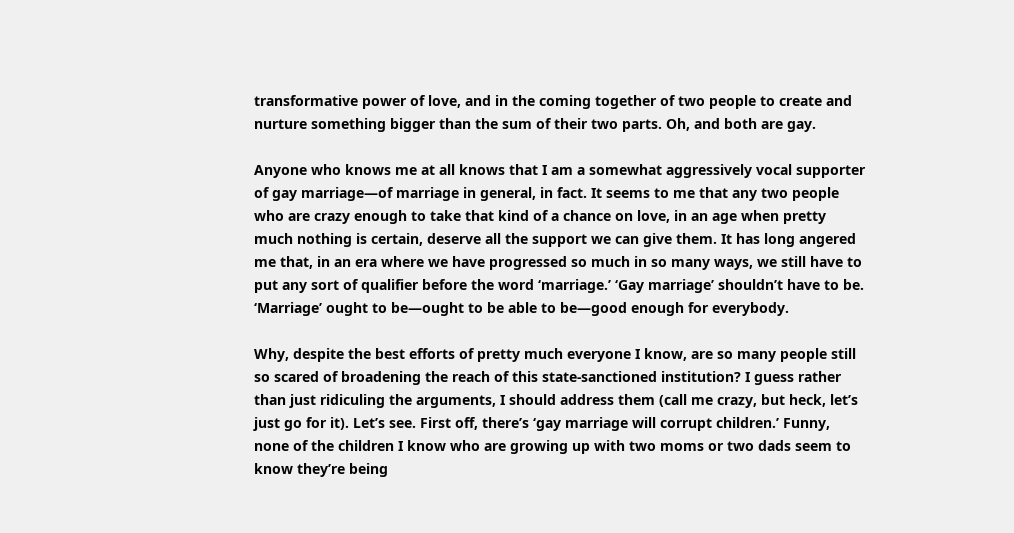transformative power of love, and in the coming together of two people to create and nurture something bigger than the sum of their two parts. Oh, and both are gay.

Anyone who knows me at all knows that I am a somewhat aggressively vocal supporter of gay marriage—of marriage in general, in fact. It seems to me that any two people who are crazy enough to take that kind of a chance on love, in an age when pretty much nothing is certain, deserve all the support we can give them. It has long angered me that, in an era where we have progressed so much in so many ways, we still have to put any sort of qualifier before the word ‘marriage.’ ‘Gay marriage’ shouldn’t have to be. ‘Marriage’ ought to be—ought to be able to be—good enough for everybody.

Why, despite the best efforts of pretty much everyone I know, are so many people still so scared of broadening the reach of this state-sanctioned institution? I guess rather than just ridiculing the arguments, I should address them (call me crazy, but heck, let’s just go for it). Let’s see. First off, there’s ‘gay marriage will corrupt children.’ Funny, none of the children I know who are growing up with two moms or two dads seem to know they’re being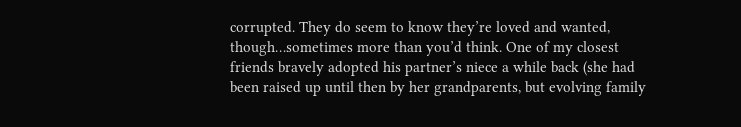corrupted. They do seem to know they’re loved and wanted, though…sometimes more than you’d think. One of my closest friends bravely adopted his partner’s niece a while back (she had been raised up until then by her grandparents, but evolving family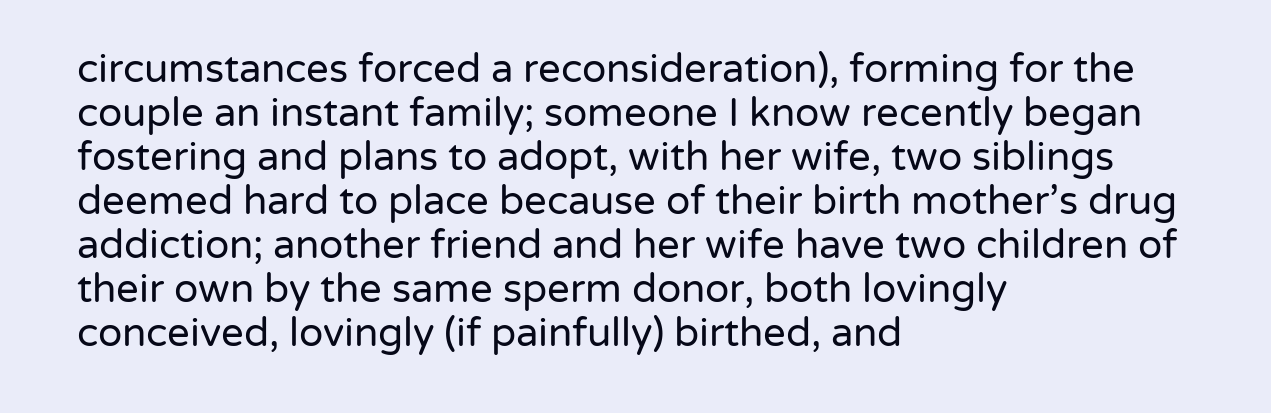circumstances forced a reconsideration), forming for the couple an instant family; someone I know recently began fostering and plans to adopt, with her wife, two siblings deemed hard to place because of their birth mother’s drug addiction; another friend and her wife have two children of their own by the same sperm donor, both lovingly conceived, lovingly (if painfully) birthed, and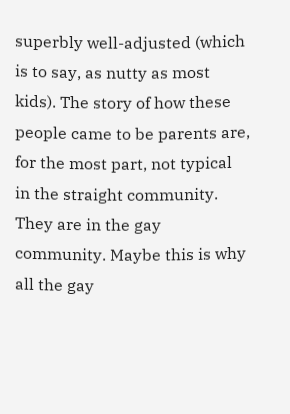superbly well-adjusted (which is to say, as nutty as most kids). The story of how these people came to be parents are, for the most part, not typical in the straight community. They are in the gay community. Maybe this is why all the gay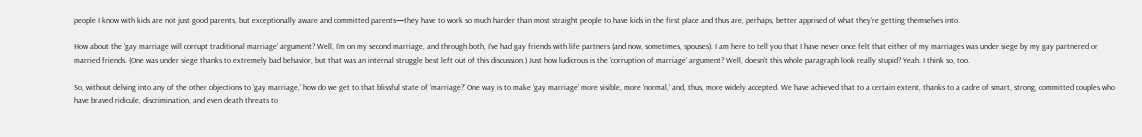people I know with kids are not just good parents, but exceptionally aware and committed parents—they have to work so much harder than most straight people to have kids in the first place and thus are, perhaps, better apprised of what they’re getting themselves into.

How about the ‘gay marriage will corrupt traditional marriage’ argument? Well, I’m on my second marriage, and through both, I’ve had gay friends with life partners (and now, sometimes, spouses). I am here to tell you that I have never once felt that either of my marriages was under siege by my gay partnered or married friends. (One was under siege thanks to extremely bad behavior, but that was an internal struggle best left out of this discussion.) Just how ludicrous is the ‘corruption of marriage’ argument? Well, doesn’t this whole paragraph look really stupid? Yeah. I think so, too.

So, without delving into any of the other objections to ‘gay marriage,’ how do we get to that blissful state of ‘marriage?’ One way is to make ‘gay marriage’ more visible, more ‘normal,’ and, thus, more widely accepted. We have achieved that to a certain extent, thanks to a cadre of smart, strong, committed couples who have braved ridicule, discrimination, and even death threats to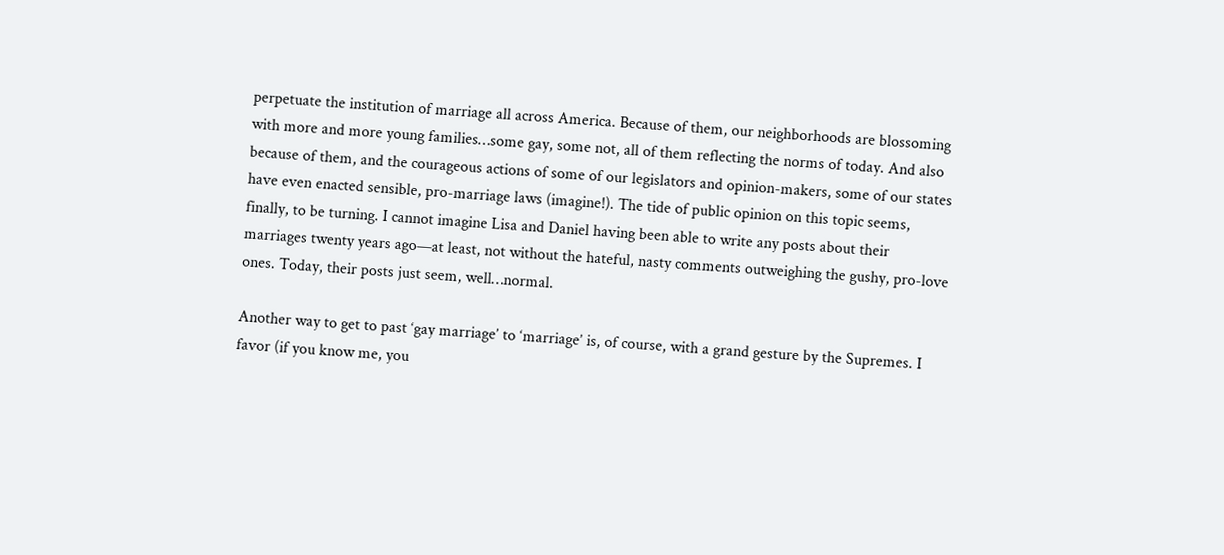perpetuate the institution of marriage all across America. Because of them, our neighborhoods are blossoming with more and more young families…some gay, some not, all of them reflecting the norms of today. And also because of them, and the courageous actions of some of our legislators and opinion-makers, some of our states have even enacted sensible, pro-marriage laws (imagine!). The tide of public opinion on this topic seems, finally, to be turning. I cannot imagine Lisa and Daniel having been able to write any posts about their marriages twenty years ago—at least, not without the hateful, nasty comments outweighing the gushy, pro-love ones. Today, their posts just seem, well…normal.

Another way to get to past ‘gay marriage’ to ‘marriage’ is, of course, with a grand gesture by the Supremes. I favor (if you know me, you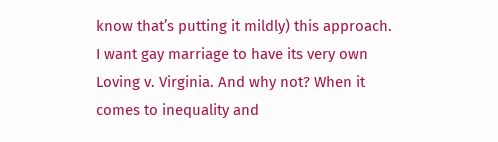know that’s putting it mildly) this approach. I want gay marriage to have its very own Loving v. Virginia. And why not? When it comes to inequality and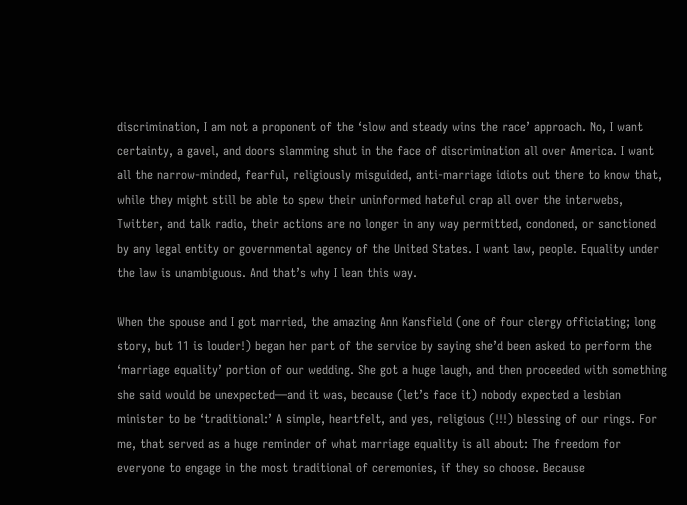discrimination, I am not a proponent of the ‘slow and steady wins the race’ approach. No, I want certainty, a gavel, and doors slamming shut in the face of discrimination all over America. I want all the narrow-minded, fearful, religiously misguided, anti-marriage idiots out there to know that, while they might still be able to spew their uninformed hateful crap all over the interwebs, Twitter, and talk radio, their actions are no longer in any way permitted, condoned, or sanctioned by any legal entity or governmental agency of the United States. I want law, people. Equality under the law is unambiguous. And that’s why I lean this way.

When the spouse and I got married, the amazing Ann Kansfield (one of four clergy officiating; long story, but 11 is louder!) began her part of the service by saying she’d been asked to perform the ‘marriage equality’ portion of our wedding. She got a huge laugh, and then proceeded with something she said would be unexpected—and it was, because (let’s face it) nobody expected a lesbian minister to be ‘traditional:’ A simple, heartfelt, and yes, religious (!!!) blessing of our rings. For me, that served as a huge reminder of what marriage equality is all about: The freedom for everyone to engage in the most traditional of ceremonies, if they so choose. Because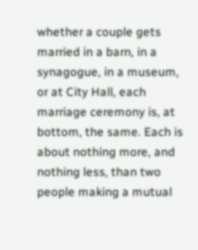whether a couple gets married in a barn, in a synagogue, in a museum, or at City Hall, each marriage ceremony is, at bottom, the same. Each is about nothing more, and nothing less, than two people making a mutual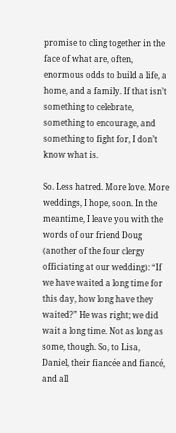promise to cling together in the face of what are, often, enormous odds to build a life, a home, and a family. If that isn’t something to celebrate, something to encourage, and something to fight for, I don’t know what is.

So. Less hatred. More love. More weddings, I hope, soon. In the meantime, I leave you with the words of our friend Doug (another of the four clergy officiating at our wedding): “If we have waited a long time for this day, how long have they waited?” He was right; we did wait a long time. Not as long as some, though. So, to Lisa, Daniel, their fiancée and fiancé, and all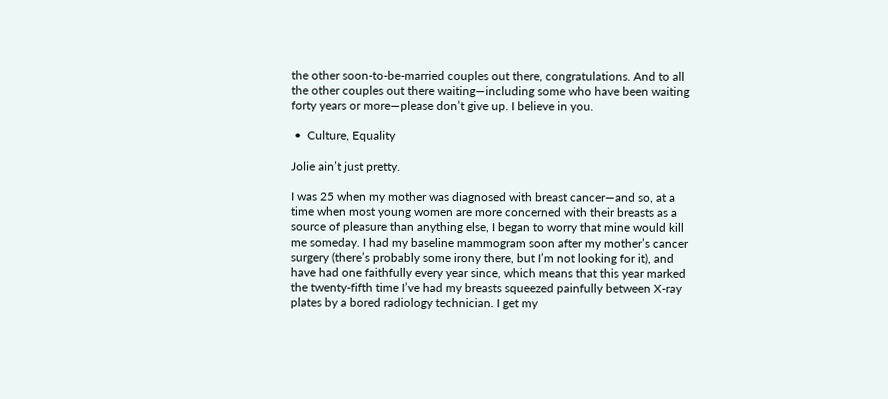the other soon-to-be-married couples out there, congratulations. And to all the other couples out there waiting—including some who have been waiting forty years or more—please don’t give up. I believe in you.

 •  Culture, Equality

Jolie ain’t just pretty.

I was 25 when my mother was diagnosed with breast cancer—and so, at a time when most young women are more concerned with their breasts as a source of pleasure than anything else, I began to worry that mine would kill me someday. I had my baseline mammogram soon after my mother’s cancer surgery (there’s probably some irony there, but I’m not looking for it), and have had one faithfully every year since, which means that this year marked the twenty-fifth time I’ve had my breasts squeezed painfully between X-ray plates by a bored radiology technician. I get my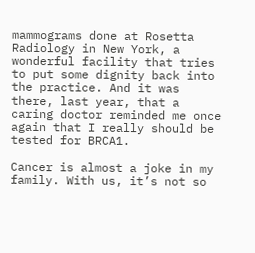mammograms done at Rosetta Radiology in New York, a wonderful facility that tries to put some dignity back into the practice. And it was there, last year, that a caring doctor reminded me once again that I really should be tested for BRCA1.

Cancer is almost a joke in my family. With us, it’s not so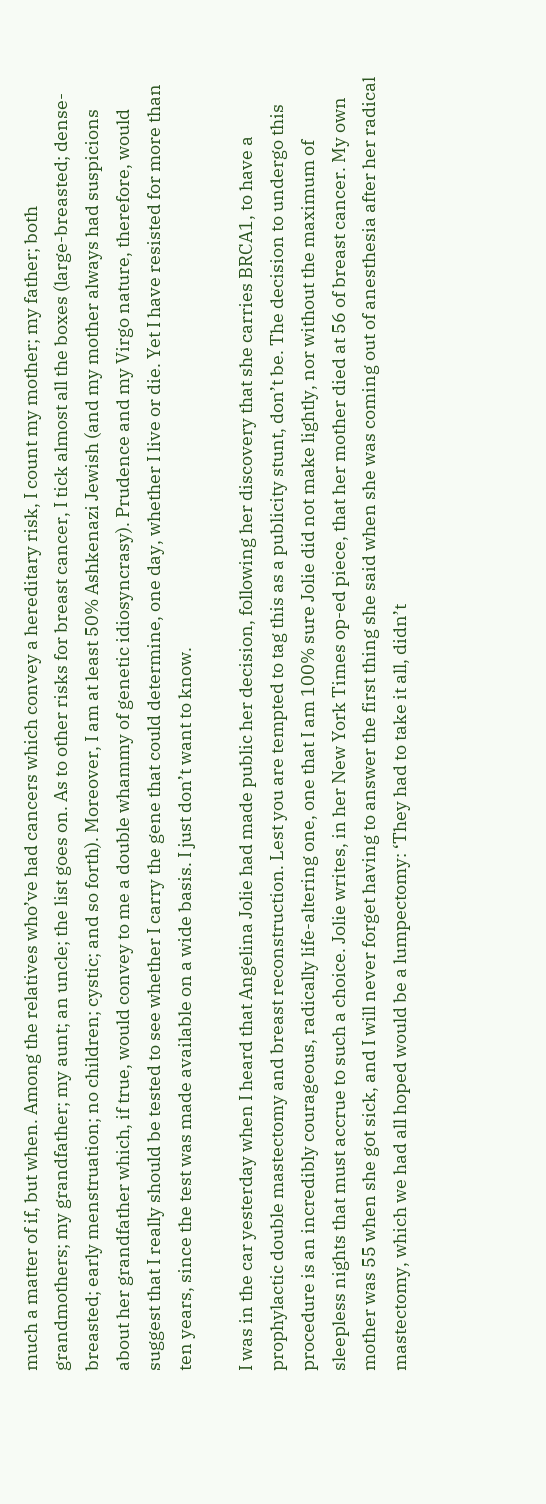much a matter of if, but when. Among the relatives who’ve had cancers which convey a hereditary risk, I count my mother; my father; both grandmothers; my grandfather; my aunt; an uncle; the list goes on. As to other risks for breast cancer, I tick almost all the boxes (large-breasted; dense-breasted; early menstruation; no children; cystic; and so forth). Moreover, I am at least 50% Ashkenazi Jewish (and my mother always had suspicions about her grandfather which, if true, would convey to me a double whammy of genetic idiosyncrasy). Prudence and my Virgo nature, therefore, would suggest that I really should be tested to see whether I carry the gene that could determine, one day, whether I live or die. Yet I have resisted for more than ten years, since the test was made available on a wide basis. I just don’t want to know.

I was in the car yesterday when I heard that Angelina Jolie had made public her decision, following her discovery that she carries BRCA1, to have a prophylactic double mastectomy and breast reconstruction. Lest you are tempted to tag this as a publicity stunt, don’t be. The decision to undergo this procedure is an incredibly courageous, radically life-altering one, one that I am 100% sure Jolie did not make lightly, nor without the maximum of sleepless nights that must accrue to such a choice. Jolie writes, in her New York Times op-ed piece, that her mother died at 56 of breast cancer. My own mother was 55 when she got sick, and I will never forget having to answer the first thing she said when she was coming out of anesthesia after her radical mastectomy, which we had all hoped would be a lumpectomy: ‘They had to take it all, didn’t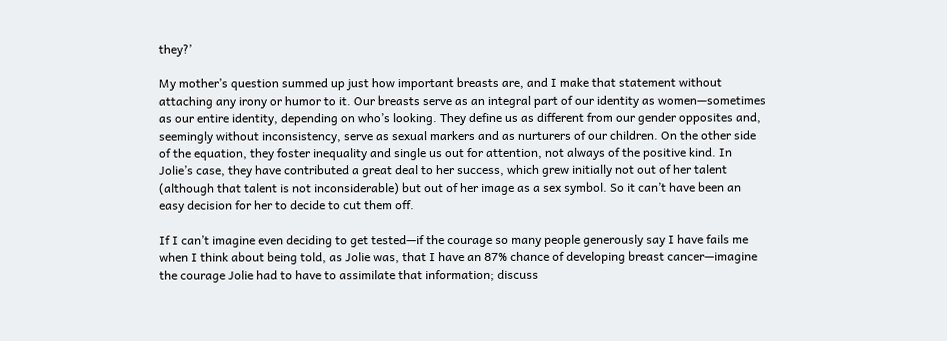they?’

My mother’s question summed up just how important breasts are, and I make that statement without attaching any irony or humor to it. Our breasts serve as an integral part of our identity as women—sometimes as our entire identity, depending on who’s looking. They define us as different from our gender opposites and, seemingly without inconsistency, serve as sexual markers and as nurturers of our children. On the other side of the equation, they foster inequality and single us out for attention, not always of the positive kind. In Jolie’s case, they have contributed a great deal to her success, which grew initially not out of her talent (although that talent is not inconsiderable) but out of her image as a sex symbol. So it can’t have been an easy decision for her to decide to cut them off.

If I can’t imagine even deciding to get tested—if the courage so many people generously say I have fails me when I think about being told, as Jolie was, that I have an 87% chance of developing breast cancer—imagine the courage Jolie had to have to assimilate that information; discuss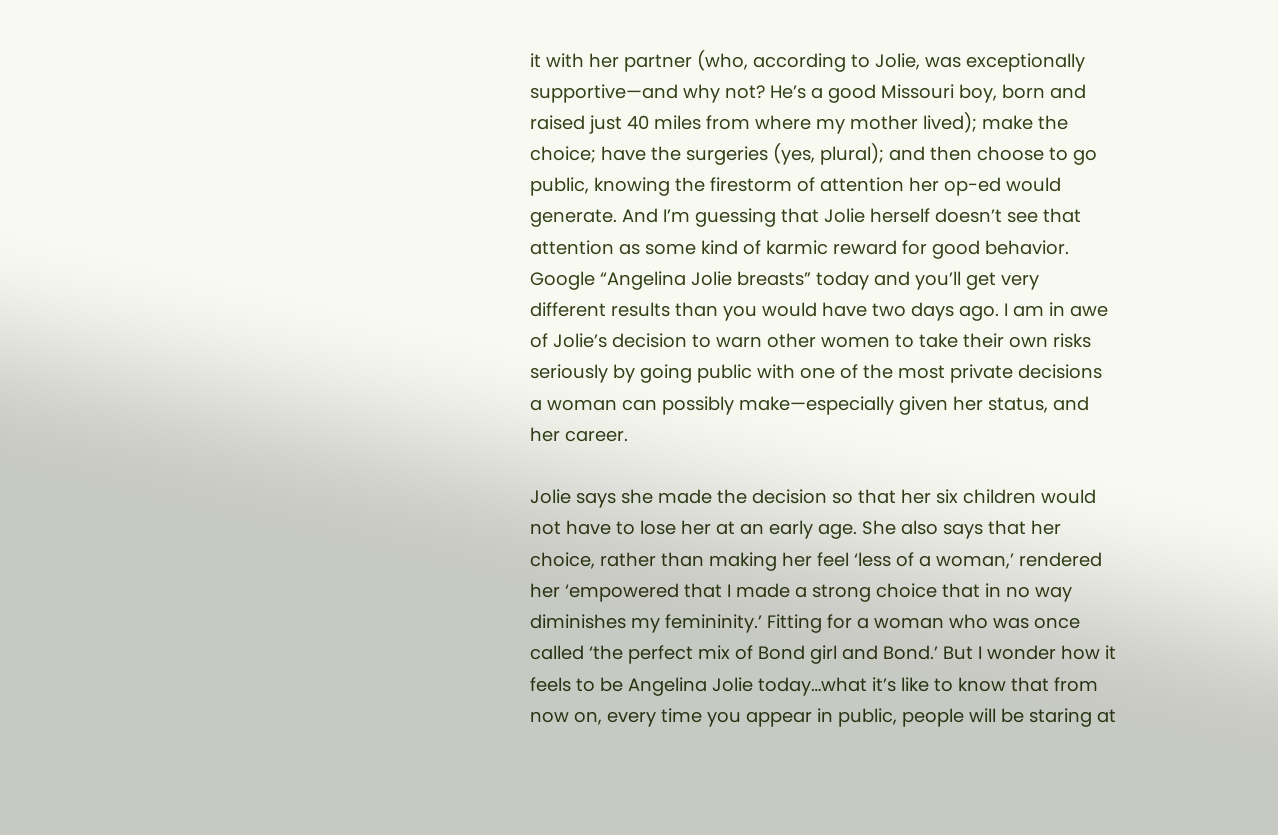it with her partner (who, according to Jolie, was exceptionally supportive—and why not? He’s a good Missouri boy, born and raised just 40 miles from where my mother lived); make the choice; have the surgeries (yes, plural); and then choose to go public, knowing the firestorm of attention her op-ed would generate. And I’m guessing that Jolie herself doesn’t see that attention as some kind of karmic reward for good behavior. Google “Angelina Jolie breasts” today and you’ll get very different results than you would have two days ago. I am in awe of Jolie’s decision to warn other women to take their own risks seriously by going public with one of the most private decisions a woman can possibly make—especially given her status, and her career.

Jolie says she made the decision so that her six children would not have to lose her at an early age. She also says that her choice, rather than making her feel ‘less of a woman,’ rendered her ‘empowered that I made a strong choice that in no way diminishes my femininity.’ Fitting for a woman who was once called ‘the perfect mix of Bond girl and Bond.’ But I wonder how it feels to be Angelina Jolie today…what it’s like to know that from now on, every time you appear in public, people will be staring at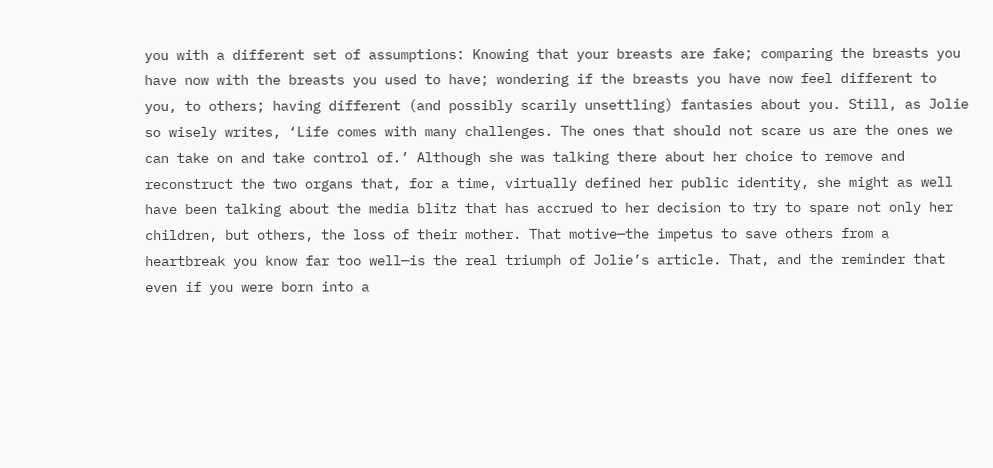you with a different set of assumptions: Knowing that your breasts are fake; comparing the breasts you have now with the breasts you used to have; wondering if the breasts you have now feel different to you, to others; having different (and possibly scarily unsettling) fantasies about you. Still, as Jolie so wisely writes, ‘Life comes with many challenges. The ones that should not scare us are the ones we can take on and take control of.’ Although she was talking there about her choice to remove and reconstruct the two organs that, for a time, virtually defined her public identity, she might as well have been talking about the media blitz that has accrued to her decision to try to spare not only her children, but others, the loss of their mother. That motive—the impetus to save others from a heartbreak you know far too well—is the real triumph of Jolie’s article. That, and the reminder that even if you were born into a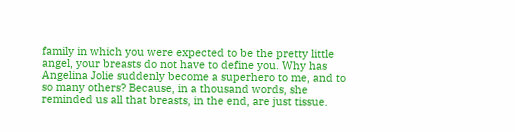family in which you were expected to be the pretty little angel, your breasts do not have to define you. Why has Angelina Jolie suddenly become a superhero to me, and to so many others? Because, in a thousand words, she reminded us all that breasts, in the end, are just tissue.